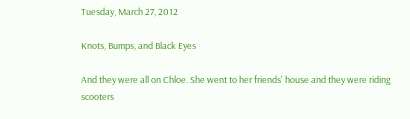Tuesday, March 27, 2012

Knots, Bumps, and Black Eyes

And they were all on Chloe. She went to her friends' house and they were riding scooters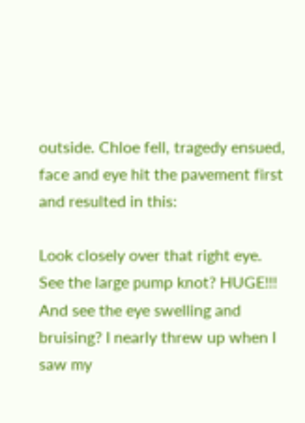outside. Chloe fell, tragedy ensued, face and eye hit the pavement first and resulted in this:

Look closely over that right eye. See the large pump knot? HUGE!!! And see the eye swelling and bruising? I nearly threw up when I saw my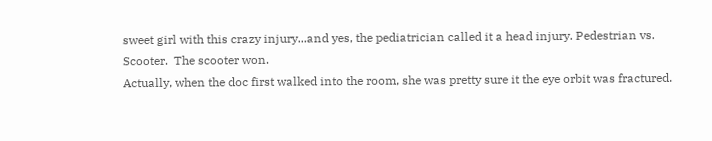sweet girl with this crazy injury...and yes, the pediatrician called it a head injury. Pedestrian vs. Scooter.  The scooter won.
Actually, when the doc first walked into the room, she was pretty sure it the eye orbit was fractured.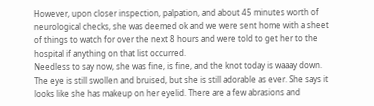However, upon closer inspection, palpation, and about 45 minutes worth of neurological checks, she was deemed ok and we were sent home with a sheet of things to watch for over the next 8 hours and were told to get her to the hospital if anything on that list occurred.
Needless to say now, she was fine, is fine, and the knot today is waaay down. The eye is still swollen and bruised, but she is still adorable as ever. She says it looks like she has makeup on her eyelid. There are a few abrasions and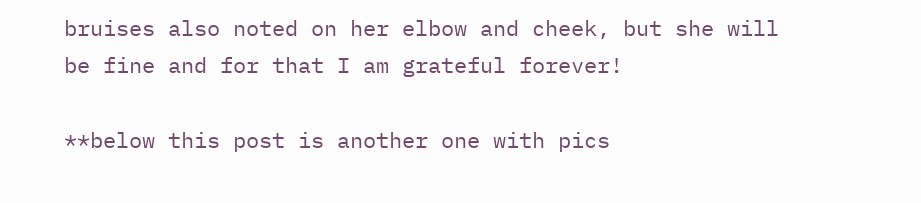bruises also noted on her elbow and cheek, but she will be fine and for that I am grateful forever!

**below this post is another one with pics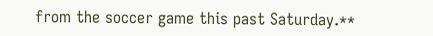from the soccer game this past Saturday.**